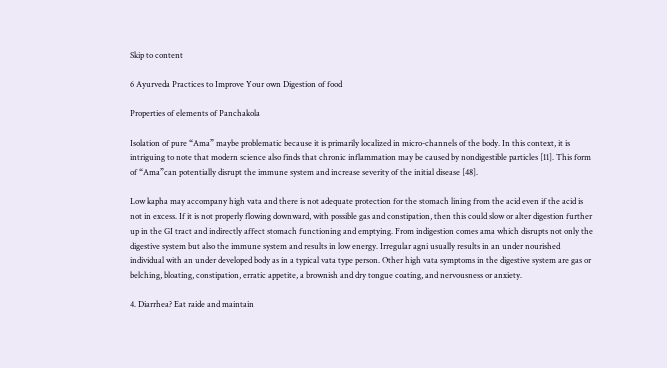Skip to content

6 Ayurveda Practices to Improve Your own Digestion of food

Properties of elements of Panchakola

Isolation of pure “Ama” maybe problematic because it is primarily localized in micro-channels of the body. In this context, it is intriguing to note that modern science also finds that chronic inflammation may be caused by nondigestible particles [11]. This form of “Ama”can potentially disrupt the immune system and increase severity of the initial disease [48].

Low kapha may accompany high vata and there is not adequate protection for the stomach lining from the acid even if the acid is not in excess. If it is not properly flowing downward, with possible gas and constipation, then this could slow or alter digestion further up in the GI tract and indirectly affect stomach functioning and emptying. From indigestion comes ama which disrupts not only the digestive system but also the immune system and results in low energy. Irregular agni usually results in an under nourished individual with an under developed body as in a typical vata type person. Other high vata symptoms in the digestive system are gas or belching, bloating, constipation, erratic appetite, a brownish and dry tongue coating, and nervousness or anxiety.

4. Diarrhea? Eat raide and maintain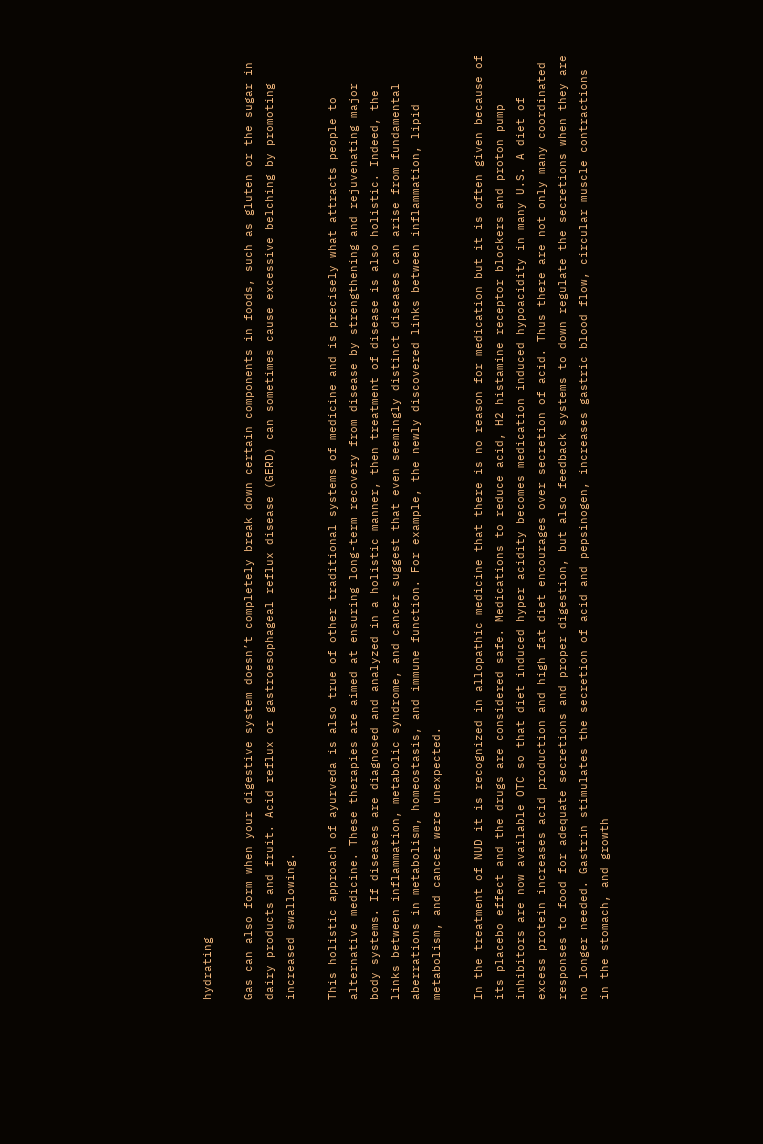hydrating

Gas can also form when your digestive system doesn’t completely break down certain components in foods, such as gluten or the sugar in dairy products and fruit. Acid reflux or gastroesophageal reflux disease (GERD) can sometimes cause excessive belching by promoting increased swallowing.

This holistic approach of ayurveda is also true of other traditional systems of medicine and is precisely what attracts people to alternative medicine. These therapies are aimed at ensuring long-term recovery from disease by strengthening and rejuvenating major body systems. If diseases are diagnosed and analyzed in a holistic manner, then treatment of disease is also holistic. Indeed, the links between inflammation, metabolic syndrome, and cancer suggest that even seemingly distinct diseases can arise from fundamental aberrations in metabolism, homeostasis, and immune function. For example, the newly discovered links between inflammation, lipid metabolism, and cancer were unexpected.

In the treatment of NUD it is recognized in allopathic medicine that there is no reason for medication but it is often given because of its placebo effect and the drugs are considered safe. Medications to reduce acid, H2 histamine receptor blockers and proton pump inhibitors are now available OTC so that diet induced hyper acidity becomes medication induced hypoacidity in many U.S. A diet of excess protein increases acid production and high fat diet encourages over secretion of acid. Thus there are not only many coordinated responses to food for adequate secretions and proper digestion, but also feedback systems to down regulate the secretions when they are no longer needed. Gastrin stimulates the secretion of acid and pepsinogen, increases gastric blood flow, circular muscle contractions in the stomach, and growth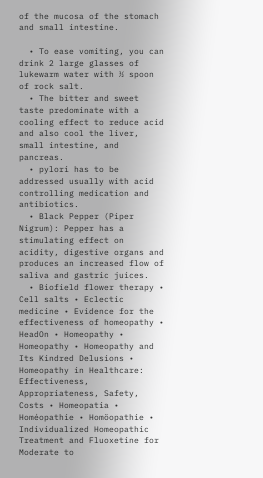of the mucosa of the stomach and small intestine.

  • To ease vomiting, you can drink 2 large glasses of lukewarm water with ½ spoon of rock salt.
  • The bitter and sweet taste predominate with a cooling effect to reduce acid and also cool the liver, small intestine, and pancreas.
  • pylori has to be addressed usually with acid controlling medication and antibiotics.
  • Black Pepper (Piper Nigrum): Pepper has a stimulating effect on acidity, digestive organs and produces an increased flow of saliva and gastric juices.
  • Biofield flower therapy • Cell salts • Eclectic medicine • Evidence for the effectiveness of homeopathy • HeadOn • Homeopathy • Homeopathy • Homeopathy and Its Kindred Delusions • Homeopathy in Healthcare: Effectiveness, Appropriateness, Safety, Costs • Homeopatia • Homéopathie • Homöopathie • Individualized Homeopathic Treatment and Fluoxetine for Moderate to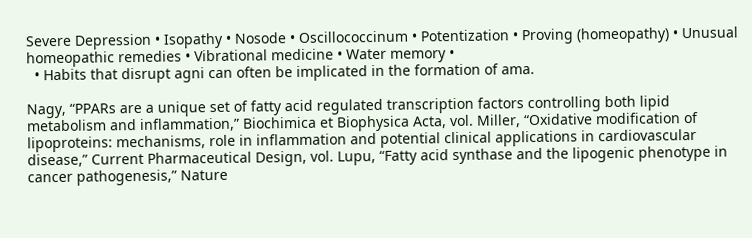Severe Depression • Isopathy • Nosode • Oscillococcinum • Potentization • Proving (homeopathy) • Unusual homeopathic remedies • Vibrational medicine • Water memory •
  • Habits that disrupt agni can often be implicated in the formation of ama.

Nagy, “PPARs are a unique set of fatty acid regulated transcription factors controlling both lipid metabolism and inflammation,” Biochimica et Biophysica Acta, vol. Miller, “Oxidative modification of lipoproteins: mechanisms, role in inflammation and potential clinical applications in cardiovascular disease,” Current Pharmaceutical Design, vol. Lupu, “Fatty acid synthase and the lipogenic phenotype in cancer pathogenesis,” Nature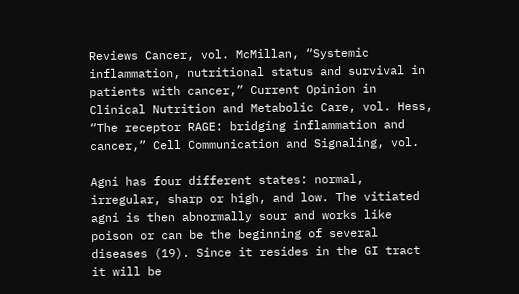Reviews Cancer, vol. McMillan, “Systemic inflammation, nutritional status and survival in patients with cancer,” Current Opinion in Clinical Nutrition and Metabolic Care, vol. Hess, “The receptor RAGE: bridging inflammation and cancer,” Cell Communication and Signaling, vol.

Agni has four different states: normal, irregular, sharp or high, and low. The vitiated agni is then abnormally sour and works like poison or can be the beginning of several diseases (19). Since it resides in the GI tract it will be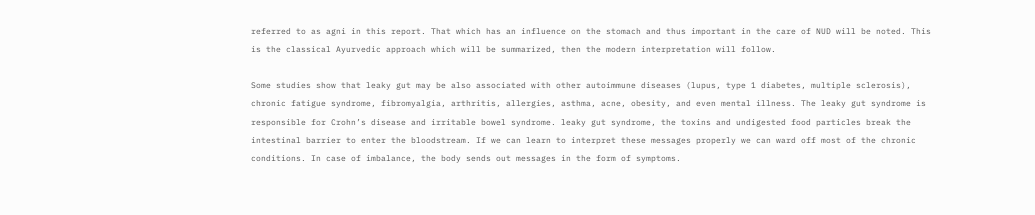referred to as agni in this report. That which has an influence on the stomach and thus important in the care of NUD will be noted. This is the classical Ayurvedic approach which will be summarized, then the modern interpretation will follow.

Some studies show that leaky gut may be also associated with other autoimmune diseases (lupus, type 1 diabetes, multiple sclerosis), chronic fatigue syndrome, fibromyalgia, arthritis, allergies, asthma, acne, obesity, and even mental illness. The leaky gut syndrome is responsible for Crohn’s disease and irritable bowel syndrome. leaky gut syndrome, the toxins and undigested food particles break the intestinal barrier to enter the bloodstream. If we can learn to interpret these messages properly we can ward off most of the chronic conditions. In case of imbalance, the body sends out messages in the form of symptoms.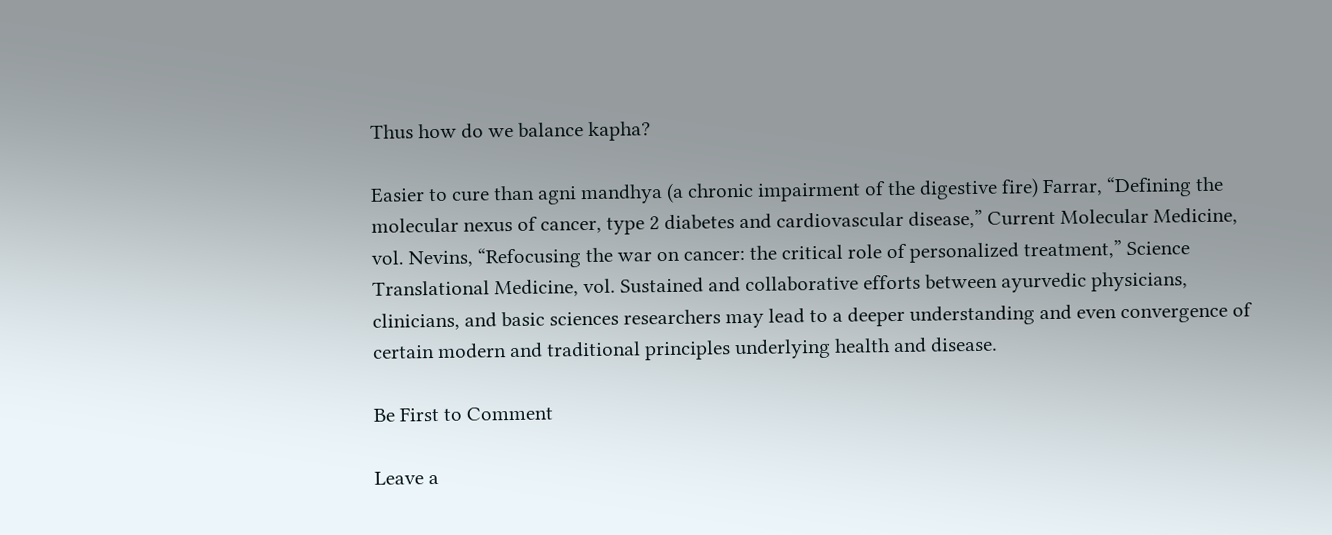Thus how do we balance kapha?

Easier to cure than agni mandhya (a chronic impairment of the digestive fire) Farrar, “Defining the molecular nexus of cancer, type 2 diabetes and cardiovascular disease,” Current Molecular Medicine, vol. Nevins, “Refocusing the war on cancer: the critical role of personalized treatment,” Science Translational Medicine, vol. Sustained and collaborative efforts between ayurvedic physicians, clinicians, and basic sciences researchers may lead to a deeper understanding and even convergence of certain modern and traditional principles underlying health and disease.

Be First to Comment

Leave a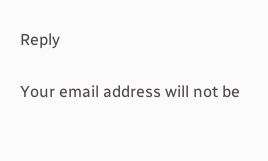Reply

Your email address will not be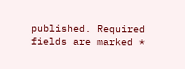published. Required fields are marked *